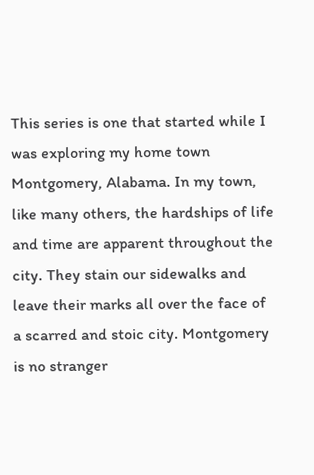This series is one that started while I was exploring my home town Montgomery, Alabama. In my town, like many others, the hardships of life and time are apparent throughout the city. They stain our sidewalks and leave their marks all over the face of a scarred and stoic city. Montgomery is no stranger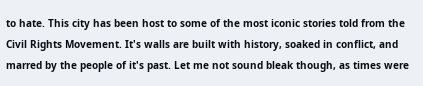to hate. This city has been host to some of the most iconic stories told from the Civil Rights Movement. It's walls are built with history, soaked in conflict, and marred by the people of it's past. Let me not sound bleak though, as times were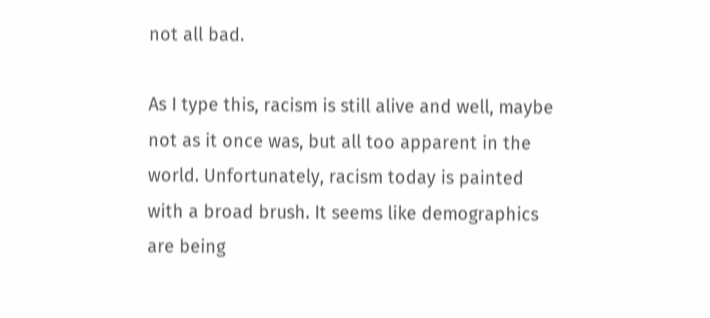not all bad.

As I type this, racism is still alive and well, maybe not as it once was, but all too apparent in the world. Unfortunately, racism today is painted with a broad brush. It seems like demographics are being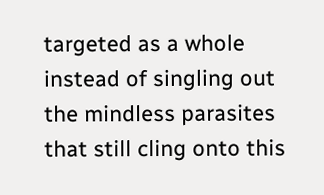targeted as a whole instead of singling out the mindless parasites that still cling onto this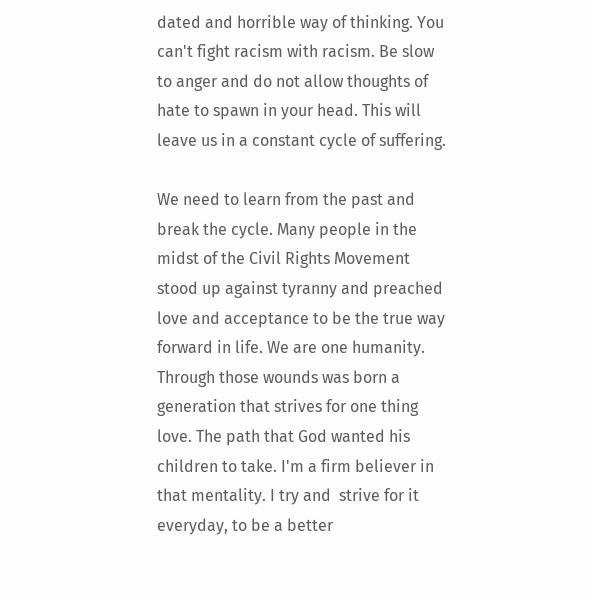dated and horrible way of thinking. You can't fight racism with racism. Be slow to anger and do not allow thoughts of hate to spawn in your head. This will leave us in a constant cycle of suffering.

We need to learn from the past and break the cycle. Many people in the midst of the Civil Rights Movement stood up against tyranny and preached love and acceptance to be the true way forward in life. We are one humanity. Through those wounds was born a generation that strives for one thing  love. The path that God wanted his children to take. I'm a firm believer in that mentality. I try and  strive for it everyday, to be a better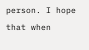person. I hope that when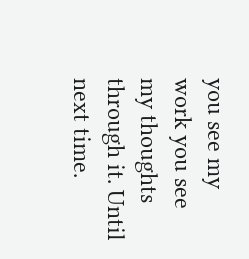you see my work you see my thoughts through it. Until next time.